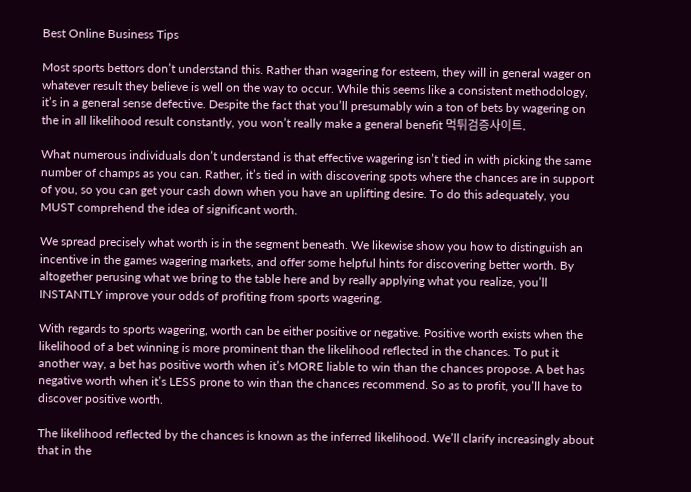Best Online Business Tips

Most sports bettors don’t understand this. Rather than wagering for esteem, they will in general wager on whatever result they believe is well on the way to occur. While this seems like a consistent methodology, it’s in a general sense defective. Despite the fact that you’ll presumably win a ton of bets by wagering on the in all likelihood result constantly, you won’t really make a general benefit 먹튀검증사이트.

What numerous individuals don’t understand is that effective wagering isn’t tied in with picking the same number of champs as you can. Rather, it’s tied in with discovering spots where the chances are in support of you, so you can get your cash down when you have an uplifting desire. To do this adequately, you MUST comprehend the idea of significant worth.

We spread precisely what worth is in the segment beneath. We likewise show you how to distinguish an incentive in the games wagering markets, and offer some helpful hints for discovering better worth. By altogether perusing what we bring to the table here and by really applying what you realize, you’ll INSTANTLY improve your odds of profiting from sports wagering.

With regards to sports wagering, worth can be either positive or negative. Positive worth exists when the likelihood of a bet winning is more prominent than the likelihood reflected in the chances. To put it another way, a bet has positive worth when it’s MORE liable to win than the chances propose. A bet has negative worth when it’s LESS prone to win than the chances recommend. So as to profit, you’ll have to discover positive worth.

The likelihood reflected by the chances is known as the inferred likelihood. We’ll clarify increasingly about that in the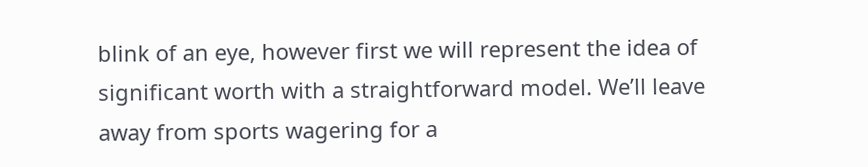blink of an eye, however first we will represent the idea of significant worth with a straightforward model. We’ll leave away from sports wagering for a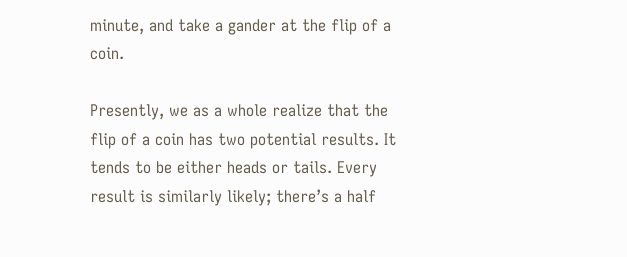minute, and take a gander at the flip of a coin.

Presently, we as a whole realize that the flip of a coin has two potential results. It tends to be either heads or tails. Every result is similarly likely; there’s a half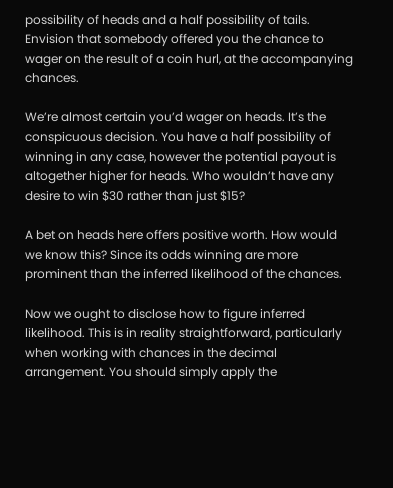possibility of heads and a half possibility of tails. Envision that somebody offered you the chance to wager on the result of a coin hurl, at the accompanying chances.

We’re almost certain you’d wager on heads. It’s the conspicuous decision. You have a half possibility of winning in any case, however the potential payout is altogether higher for heads. Who wouldn’t have any desire to win $30 rather than just $15?

A bet on heads here offers positive worth. How would we know this? Since its odds winning are more prominent than the inferred likelihood of the chances.

Now we ought to disclose how to figure inferred likelihood. This is in reality straightforward, particularly when working with chances in the decimal arrangement. You should simply apply the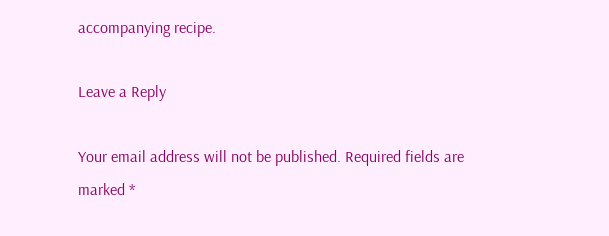accompanying recipe.

Leave a Reply

Your email address will not be published. Required fields are marked *